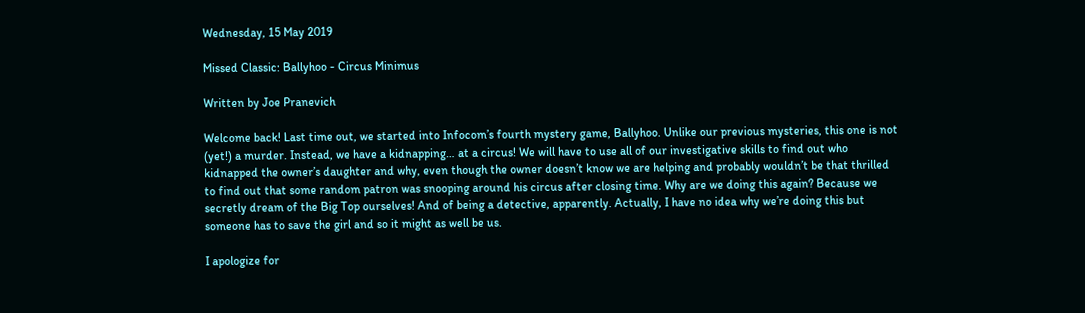Wednesday, 15 May 2019

Missed Classic: Ballyhoo - Circus Minimus

Written by Joe Pranevich

Welcome back! Last time out, we started into Infocom’s fourth mystery game, Ballyhoo. Unlike our previous mysteries, this one is not (yet!) a murder. Instead, we have a kidnapping… at a circus! We will have to use all of our investigative skills to find out who kidnapped the owner’s daughter and why, even though the owner doesn’t know we are helping and probably wouldn’t be that thrilled to find out that some random patron was snooping around his circus after closing time. Why are we doing this again? Because we secretly dream of the Big Top ourselves! And of being a detective, apparently. Actually, I have no idea why we’re doing this but someone has to save the girl and so it might as well be us.

I apologize for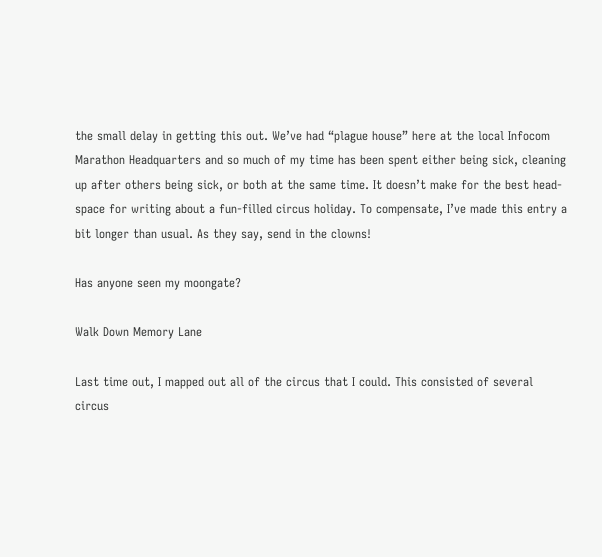the small delay in getting this out. We’ve had “plague house” here at the local Infocom Marathon Headquarters and so much of my time has been spent either being sick, cleaning up after others being sick, or both at the same time. It doesn’t make for the best head-space for writing about a fun-filled circus holiday. To compensate, I’ve made this entry a bit longer than usual. As they say, send in the clowns!

Has anyone seen my moongate?

Walk Down Memory Lane

Last time out, I mapped out all of the circus that I could. This consisted of several circus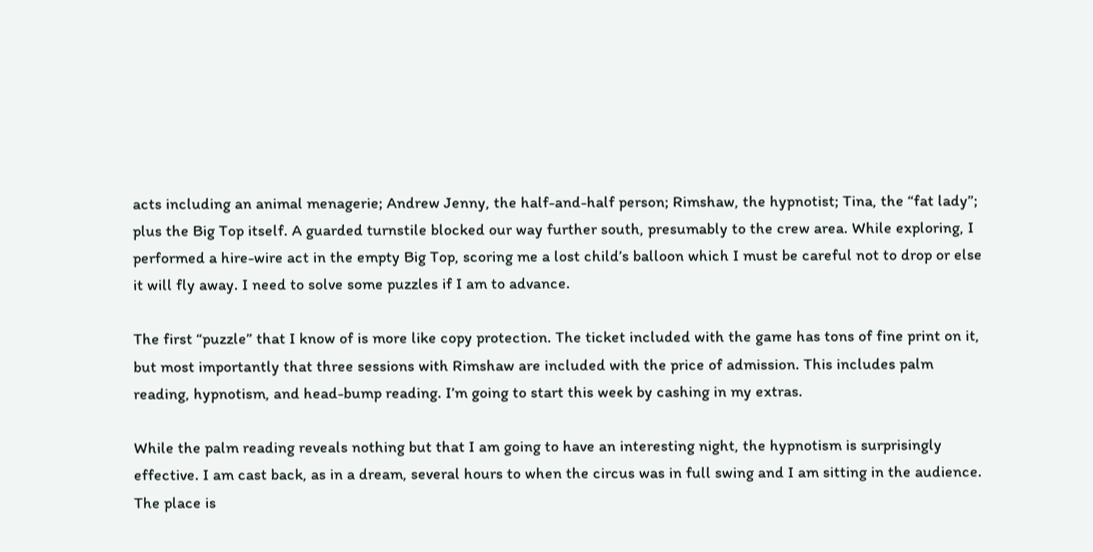acts including an animal menagerie; Andrew Jenny, the half-and-half person; Rimshaw, the hypnotist; Tina, the “fat lady”; plus the Big Top itself. A guarded turnstile blocked our way further south, presumably to the crew area. While exploring, I performed a hire-wire act in the empty Big Top, scoring me a lost child’s balloon which I must be careful not to drop or else it will fly away. I need to solve some puzzles if I am to advance.

The first “puzzle” that I know of is more like copy protection. The ticket included with the game has tons of fine print on it, but most importantly that three sessions with Rimshaw are included with the price of admission. This includes palm reading, hypnotism, and head-bump reading. I’m going to start this week by cashing in my extras.

While the palm reading reveals nothing but that I am going to have an interesting night, the hypnotism is surprisingly effective. I am cast back, as in a dream, several hours to when the circus was in full swing and I am sitting in the audience. The place is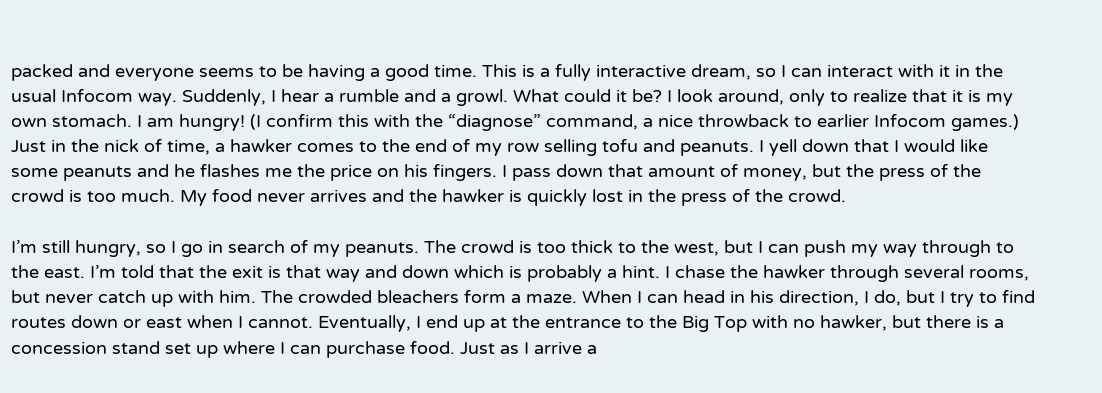packed and everyone seems to be having a good time. This is a fully interactive dream, so I can interact with it in the usual Infocom way. Suddenly, I hear a rumble and a growl. What could it be? I look around, only to realize that it is my own stomach. I am hungry! (I confirm this with the “diagnose” command, a nice throwback to earlier Infocom games.) Just in the nick of time, a hawker comes to the end of my row selling tofu and peanuts. I yell down that I would like some peanuts and he flashes me the price on his fingers. I pass down that amount of money, but the press of the crowd is too much. My food never arrives and the hawker is quickly lost in the press of the crowd.

I’m still hungry, so I go in search of my peanuts. The crowd is too thick to the west, but I can push my way through to the east. I’m told that the exit is that way and down which is probably a hint. I chase the hawker through several rooms, but never catch up with him. The crowded bleachers form a maze. When I can head in his direction, I do, but I try to find routes down or east when I cannot. Eventually, I end up at the entrance to the Big Top with no hawker, but there is a concession stand set up where I can purchase food. Just as I arrive a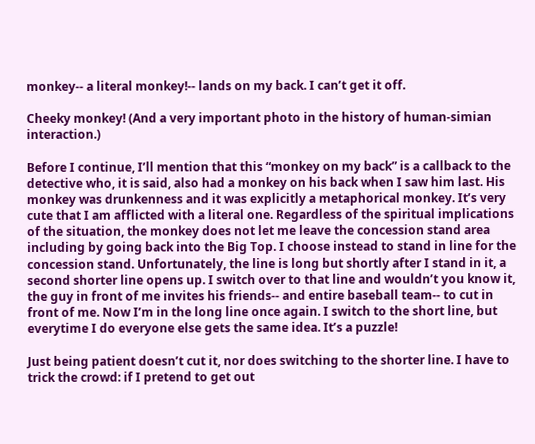monkey-- a literal monkey!-- lands on my back. I can’t get it off.

Cheeky monkey! (And a very important photo in the history of human-simian interaction.)

Before I continue, I’ll mention that this “monkey on my back” is a callback to the detective who, it is said, also had a monkey on his back when I saw him last. His monkey was drunkenness and it was explicitly a metaphorical monkey. It’s very cute that I am afflicted with a literal one. Regardless of the spiritual implications of the situation, the monkey does not let me leave the concession stand area including by going back into the Big Top. I choose instead to stand in line for the concession stand. Unfortunately, the line is long but shortly after I stand in it, a second shorter line opens up. I switch over to that line and wouldn’t you know it, the guy in front of me invites his friends-- and entire baseball team-- to cut in front of me. Now I’m in the long line once again. I switch to the short line, but everytime I do everyone else gets the same idea. It’s a puzzle!

Just being patient doesn’t cut it, nor does switching to the shorter line. I have to trick the crowd: if I pretend to get out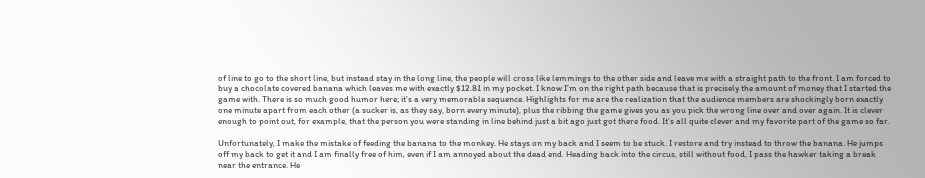of line to go to the short line, but instead stay in the long line, the people will cross like lemmings to the other side and leave me with a straight path to the front. I am forced to buy a chocolate covered banana which leaves me with exactly $12.81 in my pocket. I know I’m on the right path because that is precisely the amount of money that I started the game with. There is so much good humor here; it’s a very memorable sequence. Highlights for me are the realization that the audience members are shockingly born exactly one minute apart from each other (a sucker is, as they say, born every minute), plus the ribbing the game gives you as you pick the wrong line over and over again. It is clever enough to point out, for example, that the person you were standing in line behind just a bit ago just got there food. It’s all quite clever and my favorite part of the game so far.

Unfortunately, I make the mistake of feeding the banana to the monkey. He stays on my back and I seem to be stuck. I restore and try instead to throw the banana. He jumps off my back to get it and I am finally free of him, even if I am annoyed about the dead end. Heading back into the circus, still without food, I pass the hawker taking a break near the entrance. He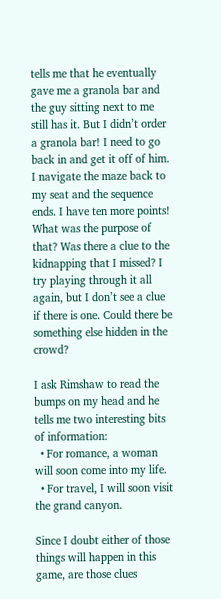tells me that he eventually gave me a granola bar and the guy sitting next to me still has it. But I didn’t order a granola bar! I need to go back in and get it off of him. I navigate the maze back to my seat and the sequence ends. I have ten more points! What was the purpose of that? Was there a clue to the kidnapping that I missed? I try playing through it all again, but I don’t see a clue if there is one. Could there be something else hidden in the crowd?

I ask Rimshaw to read the bumps on my head and he tells me two interesting bits of information:
  • For romance, a woman will soon come into my life.
  • For travel, I will soon visit the grand canyon.

Since I doubt either of those things will happen in this game, are those clues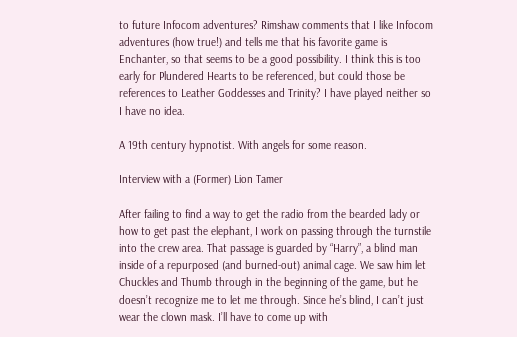to future Infocom adventures? Rimshaw comments that I like Infocom adventures (how true!) and tells me that his favorite game is Enchanter, so that seems to be a good possibility. I think this is too early for Plundered Hearts to be referenced, but could those be references to Leather Goddesses and Trinity? I have played neither so I have no idea.

A 19th century hypnotist. With angels for some reason.

Interview with a (Former) Lion Tamer

After failing to find a way to get the radio from the bearded lady or how to get past the elephant, I work on passing through the turnstile into the crew area. That passage is guarded by “Harry”, a blind man inside of a repurposed (and burned-out) animal cage. We saw him let Chuckles and Thumb through in the beginning of the game, but he doesn’t recognize me to let me through. Since he’s blind, I can’t just wear the clown mask. I’ll have to come up with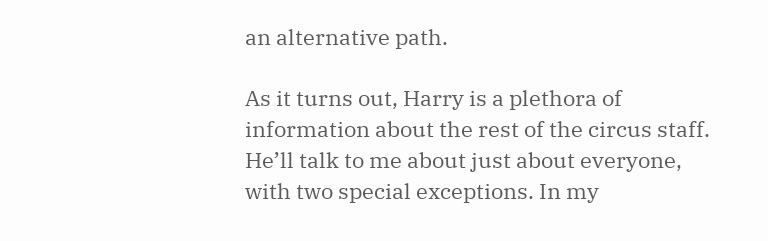an alternative path.

As it turns out, Harry is a plethora of information about the rest of the circus staff. He’ll talk to me about just about everyone, with two special exceptions. In my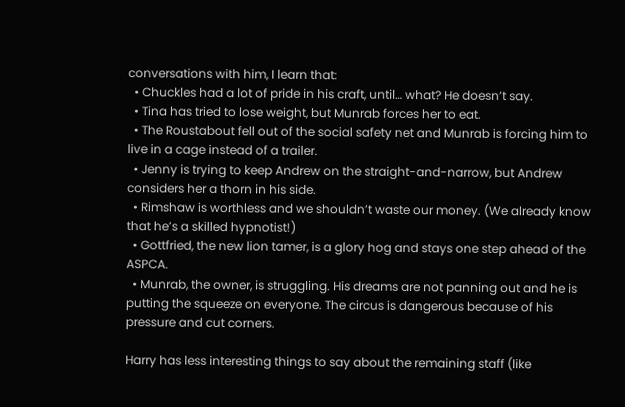conversations with him, I learn that:
  • Chuckles had a lot of pride in his craft, until… what? He doesn’t say.
  • Tina has tried to lose weight, but Munrab forces her to eat.
  • The Roustabout fell out of the social safety net and Munrab is forcing him to live in a cage instead of a trailer.
  • Jenny is trying to keep Andrew on the straight-and-narrow, but Andrew considers her a thorn in his side.
  • Rimshaw is worthless and we shouldn’t waste our money. (We already know that he’s a skilled hypnotist!)
  • Gottfried, the new lion tamer, is a glory hog and stays one step ahead of the ASPCA.
  • Munrab, the owner, is struggling. His dreams are not panning out and he is putting the squeeze on everyone. The circus is dangerous because of his pressure and cut corners.

Harry has less interesting things to say about the remaining staff (like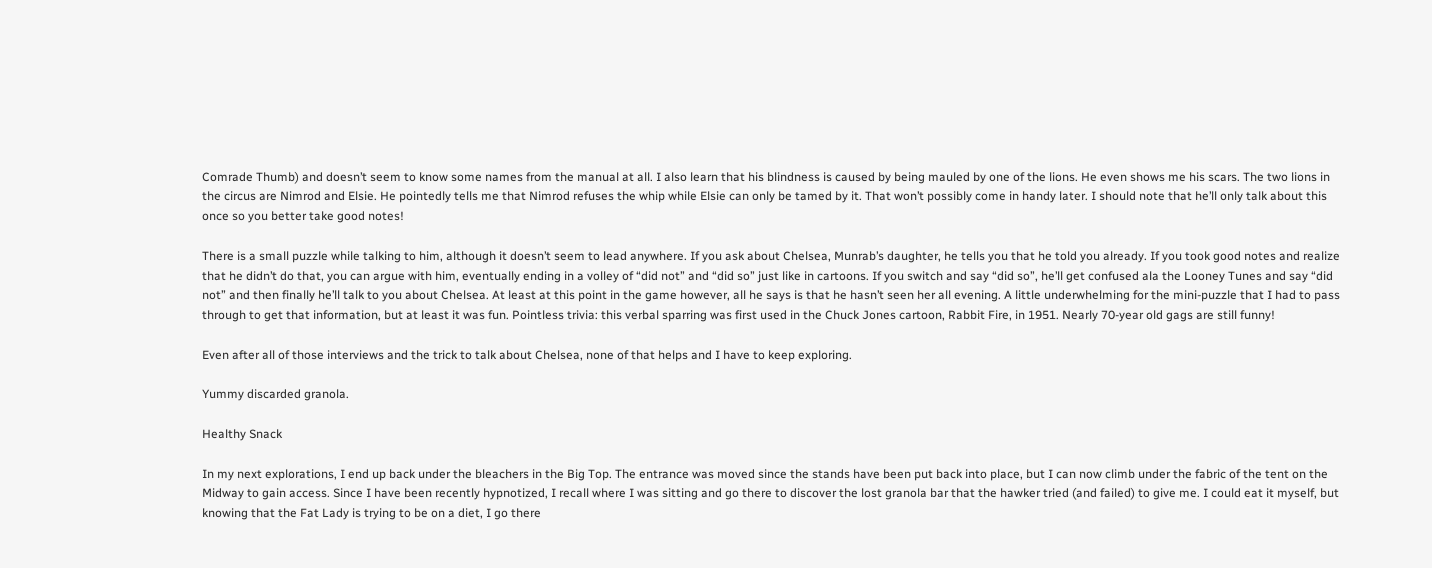Comrade Thumb) and doesn’t seem to know some names from the manual at all. I also learn that his blindness is caused by being mauled by one of the lions. He even shows me his scars. The two lions in the circus are Nimrod and Elsie. He pointedly tells me that Nimrod refuses the whip while Elsie can only be tamed by it. That won’t possibly come in handy later. I should note that he’ll only talk about this once so you better take good notes!

There is a small puzzle while talking to him, although it doesn’t seem to lead anywhere. If you ask about Chelsea, Munrab’s daughter, he tells you that he told you already. If you took good notes and realize that he didn’t do that, you can argue with him, eventually ending in a volley of “did not” and “did so” just like in cartoons. If you switch and say “did so”, he’ll get confused ala the Looney Tunes and say “did not” and then finally he’ll talk to you about Chelsea. At least at this point in the game however, all he says is that he hasn’t seen her all evening. A little underwhelming for the mini-puzzle that I had to pass through to get that information, but at least it was fun. Pointless trivia: this verbal sparring was first used in the Chuck Jones cartoon, Rabbit Fire, in 1951. Nearly 70-year old gags are still funny!

Even after all of those interviews and the trick to talk about Chelsea, none of that helps and I have to keep exploring.

Yummy discarded granola.

Healthy Snack

In my next explorations, I end up back under the bleachers in the Big Top. The entrance was moved since the stands have been put back into place, but I can now climb under the fabric of the tent on the Midway to gain access. Since I have been recently hypnotized, I recall where I was sitting and go there to discover the lost granola bar that the hawker tried (and failed) to give me. I could eat it myself, but knowing that the Fat Lady is trying to be on a diet, I go there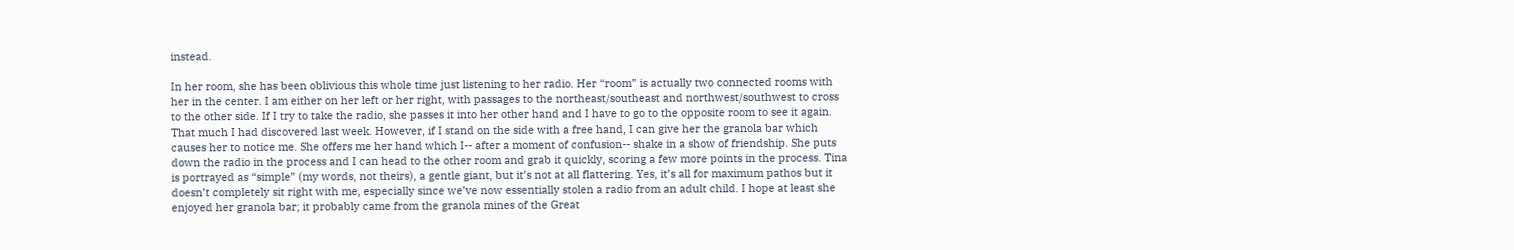instead.

In her room, she has been oblivious this whole time just listening to her radio. Her “room” is actually two connected rooms with her in the center. I am either on her left or her right, with passages to the northeast/southeast and northwest/southwest to cross to the other side. If I try to take the radio, she passes it into her other hand and I have to go to the opposite room to see it again. That much I had discovered last week. However, if I stand on the side with a free hand, I can give her the granola bar which causes her to notice me. She offers me her hand which I-- after a moment of confusion-- shake in a show of friendship. She puts down the radio in the process and I can head to the other room and grab it quickly, scoring a few more points in the process. Tina is portrayed as “simple” (my words, not theirs), a gentle giant, but it’s not at all flattering. Yes, it’s all for maximum pathos but it doesn’t completely sit right with me, especially since we’ve now essentially stolen a radio from an adult child. I hope at least she enjoyed her granola bar; it probably came from the granola mines of the Great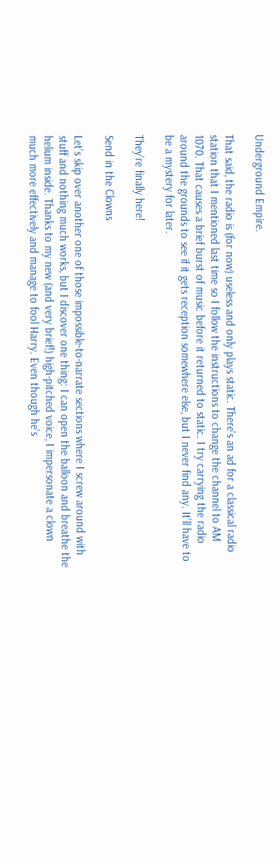Underground Empire.

That said, the radio is (for now) useless and only plays static. There’s an ad for a classical radio station that I mentioned last time so I follow the instructions to change the channel to AM 1070. That causes a brief burst of music before it returned to static. I try carrying the radio around the grounds to see if it gets reception somewhere else, but I never find any. It’ll have to be a mystery for later.

They’re finally here!

Send in the Clowns

Let’s skip over another one of those impossible-to-narrate sections where I screw around with stuff and nothing much works, but I discover one thing: I can open the balloon and breathe the helium inside. Thanks to my new (and very brief!) high-pitched voice, I impersonate a clown much more effectively and manage to fool Harry. Even though he’s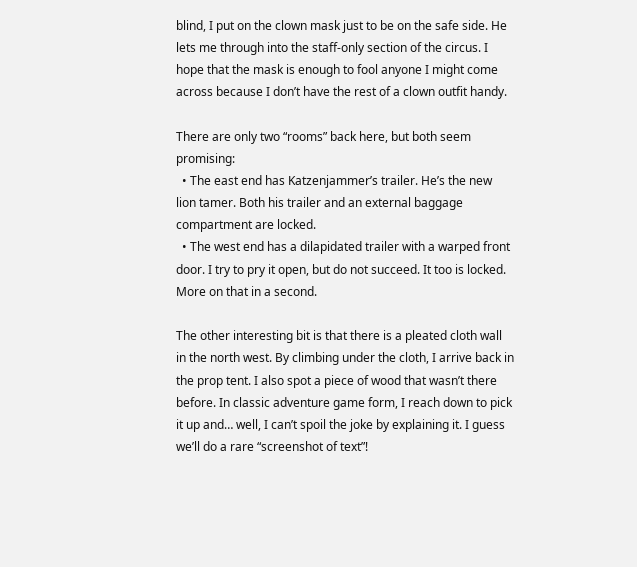blind, I put on the clown mask just to be on the safe side. He lets me through into the staff-only section of the circus. I hope that the mask is enough to fool anyone I might come across because I don’t have the rest of a clown outfit handy.

There are only two “rooms” back here, but both seem promising:
  • The east end has Katzenjammer’s trailer. He’s the new lion tamer. Both his trailer and an external baggage compartment are locked.
  • The west end has a dilapidated trailer with a warped front door. I try to pry it open, but do not succeed. It too is locked. More on that in a second.

The other interesting bit is that there is a pleated cloth wall in the north west. By climbing under the cloth, I arrive back in the prop tent. I also spot a piece of wood that wasn’t there before. In classic adventure game form, I reach down to pick it up and… well, I can’t spoil the joke by explaining it. I guess we’ll do a rare “screenshot of text”!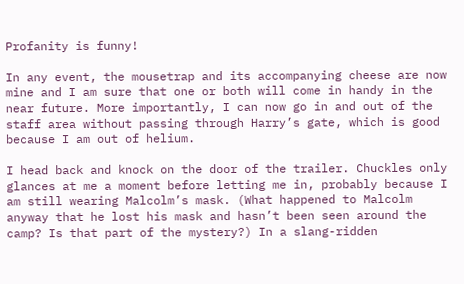Profanity is funny!

In any event, the mousetrap and its accompanying cheese are now mine and I am sure that one or both will come in handy in the near future. More importantly, I can now go in and out of the staff area without passing through Harry’s gate, which is good because I am out of helium.

I head back and knock on the door of the trailer. Chuckles only glances at me a moment before letting me in, probably because I am still wearing Malcolm’s mask. (What happened to Malcolm anyway that he lost his mask and hasn’t been seen around the camp? Is that part of the mystery?) In a slang-ridden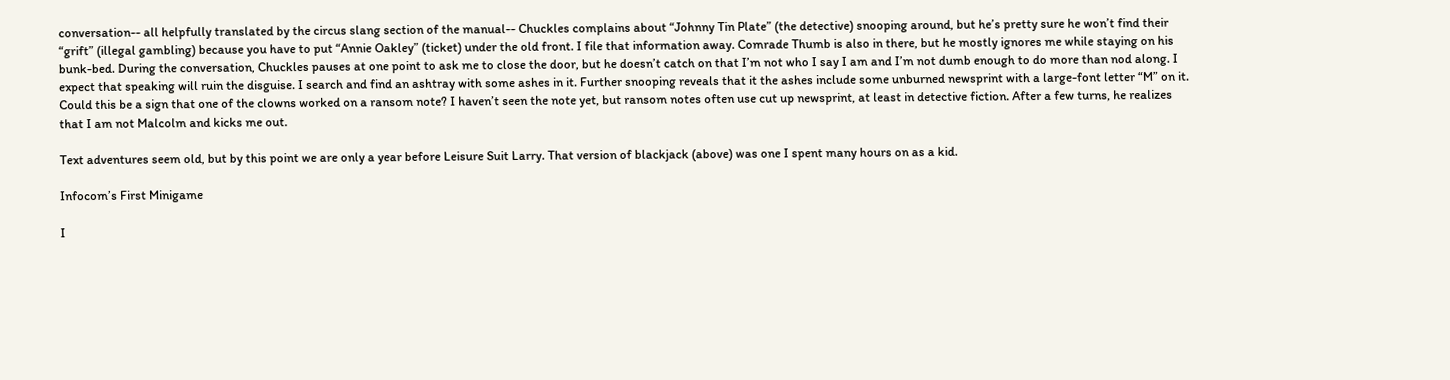conversation-- all helpfully translated by the circus slang section of the manual-- Chuckles complains about “Johnny Tin Plate” (the detective) snooping around, but he’s pretty sure he won’t find their “grift” (illegal gambling) because you have to put “Annie Oakley” (ticket) under the old front. I file that information away. Comrade Thumb is also in there, but he mostly ignores me while staying on his bunk-bed. During the conversation, Chuckles pauses at one point to ask me to close the door, but he doesn’t catch on that I’m not who I say I am and I’m not dumb enough to do more than nod along. I expect that speaking will ruin the disguise. I search and find an ashtray with some ashes in it. Further snooping reveals that it the ashes include some unburned newsprint with a large-font letter “M” on it. Could this be a sign that one of the clowns worked on a ransom note? I haven’t seen the note yet, but ransom notes often use cut up newsprint, at least in detective fiction. After a few turns, he realizes that I am not Malcolm and kicks me out.

Text adventures seem old, but by this point we are only a year before Leisure Suit Larry. That version of blackjack (above) was one I spent many hours on as a kid.

Infocom’s First Minigame

I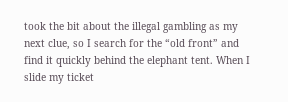took the bit about the illegal gambling as my next clue, so I search for the “old front” and find it quickly behind the elephant tent. When I slide my ticket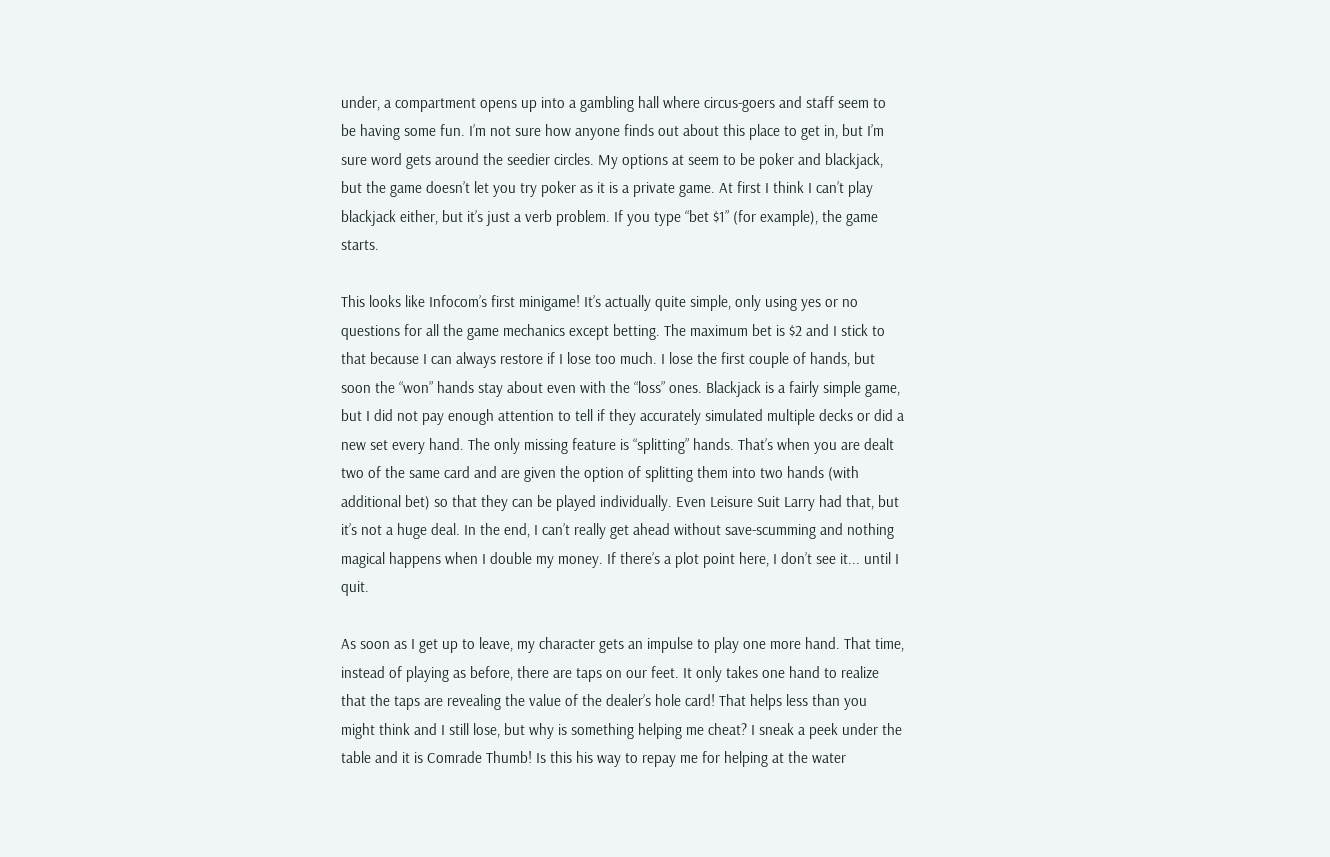under, a compartment opens up into a gambling hall where circus-goers and staff seem to be having some fun. I’m not sure how anyone finds out about this place to get in, but I’m sure word gets around the seedier circles. My options at seem to be poker and blackjack, but the game doesn’t let you try poker as it is a private game. At first I think I can’t play blackjack either, but it’s just a verb problem. If you type “bet $1” (for example), the game starts.

This looks like Infocom’s first minigame! It’s actually quite simple, only using yes or no questions for all the game mechanics except betting. The maximum bet is $2 and I stick to that because I can always restore if I lose too much. I lose the first couple of hands, but soon the “won” hands stay about even with the “loss” ones. Blackjack is a fairly simple game, but I did not pay enough attention to tell if they accurately simulated multiple decks or did a new set every hand. The only missing feature is “splitting” hands. That’s when you are dealt two of the same card and are given the option of splitting them into two hands (with additional bet) so that they can be played individually. Even Leisure Suit Larry had that, but it’s not a huge deal. In the end, I can’t really get ahead without save-scumming and nothing magical happens when I double my money. If there’s a plot point here, I don’t see it... until I quit.

As soon as I get up to leave, my character gets an impulse to play one more hand. That time, instead of playing as before, there are taps on our feet. It only takes one hand to realize that the taps are revealing the value of the dealer’s hole card! That helps less than you might think and I still lose, but why is something helping me cheat? I sneak a peek under the table and it is Comrade Thumb! Is this his way to repay me for helping at the water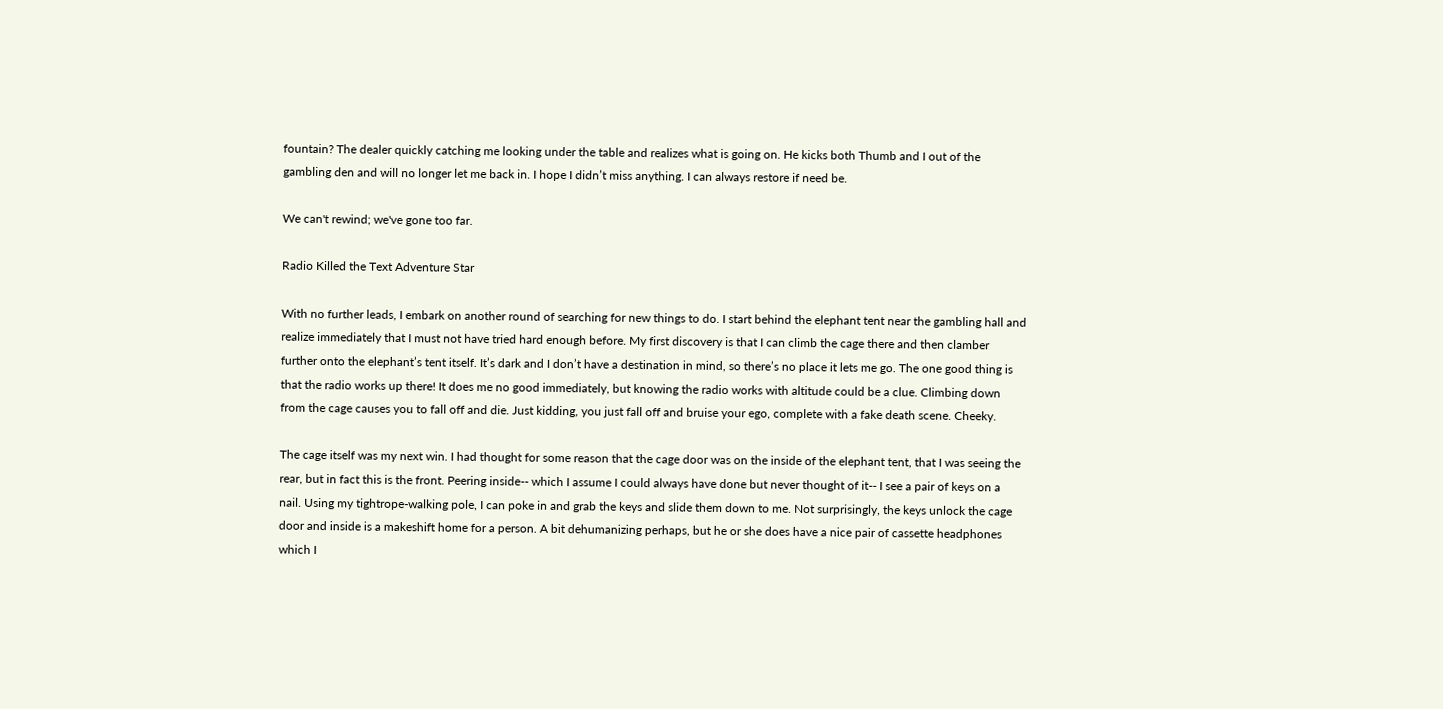fountain? The dealer quickly catching me looking under the table and realizes what is going on. He kicks both Thumb and I out of the gambling den and will no longer let me back in. I hope I didn’t miss anything. I can always restore if need be.

We can't rewind; we've gone too far.

Radio Killed the Text Adventure Star

With no further leads, I embark on another round of searching for new things to do. I start behind the elephant tent near the gambling hall and realize immediately that I must not have tried hard enough before. My first discovery is that I can climb the cage there and then clamber further onto the elephant’s tent itself. It’s dark and I don’t have a destination in mind, so there’s no place it lets me go. The one good thing is that the radio works up there! It does me no good immediately, but knowing the radio works with altitude could be a clue. Climbing down from the cage causes you to fall off and die. Just kidding, you just fall off and bruise your ego, complete with a fake death scene. Cheeky.

The cage itself was my next win. I had thought for some reason that the cage door was on the inside of the elephant tent, that I was seeing the rear, but in fact this is the front. Peering inside-- which I assume I could always have done but never thought of it-- I see a pair of keys on a nail. Using my tightrope-walking pole, I can poke in and grab the keys and slide them down to me. Not surprisingly, the keys unlock the cage door and inside is a makeshift home for a person. A bit dehumanizing perhaps, but he or she does have a nice pair of cassette headphones which I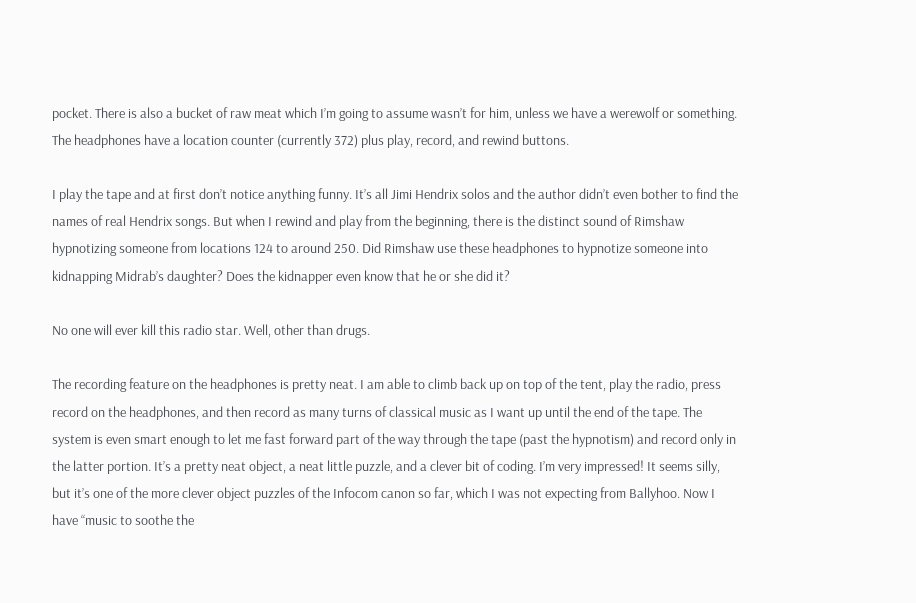pocket. There is also a bucket of raw meat which I’m going to assume wasn’t for him, unless we have a werewolf or something. The headphones have a location counter (currently 372) plus play, record, and rewind buttons.

I play the tape and at first don’t notice anything funny. It’s all Jimi Hendrix solos and the author didn’t even bother to find the names of real Hendrix songs. But when I rewind and play from the beginning, there is the distinct sound of Rimshaw hypnotizing someone from locations 124 to around 250. Did Rimshaw use these headphones to hypnotize someone into kidnapping Midrab’s daughter? Does the kidnapper even know that he or she did it?

No one will ever kill this radio star. Well, other than drugs.

The recording feature on the headphones is pretty neat. I am able to climb back up on top of the tent, play the radio, press record on the headphones, and then record as many turns of classical music as I want up until the end of the tape. The system is even smart enough to let me fast forward part of the way through the tape (past the hypnotism) and record only in the latter portion. It’s a pretty neat object, a neat little puzzle, and a clever bit of coding. I’m very impressed! It seems silly, but it’s one of the more clever object puzzles of the Infocom canon so far, which I was not expecting from Ballyhoo. Now I have “music to soothe the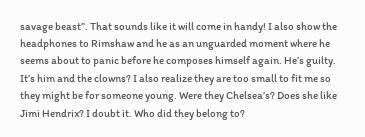savage beast”. That sounds like it will come in handy! I also show the headphones to Rimshaw and he as an unguarded moment where he seems about to panic before he composes himself again. He’s guilty. It’s him and the clowns? I also realize they are too small to fit me so they might be for someone young. Were they Chelsea’s? Does she like Jimi Hendrix? I doubt it. Who did they belong to?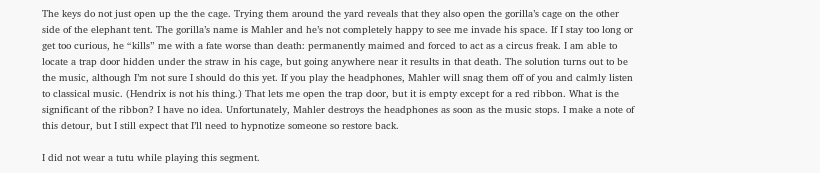The keys do not just open up the the cage. Trying them around the yard reveals that they also open the gorilla’s cage on the other side of the elephant tent. The gorilla’s name is Mahler and he’s not completely happy to see me invade his space. If I stay too long or get too curious, he “kills” me with a fate worse than death: permanently maimed and forced to act as a circus freak. I am able to locate a trap door hidden under the straw in his cage, but going anywhere near it results in that death. The solution turns out to be the music, although I’m not sure I should do this yet. If you play the headphones, Mahler will snag them off of you and calmly listen to classical music. (Hendrix is not his thing.) That lets me open the trap door, but it is empty except for a red ribbon. What is the significant of the ribbon? I have no idea. Unfortunately, Mahler destroys the headphones as soon as the music stops. I make a note of this detour, but I still expect that I’ll need to hypnotize someone so restore back.

I did not wear a tutu while playing this segment.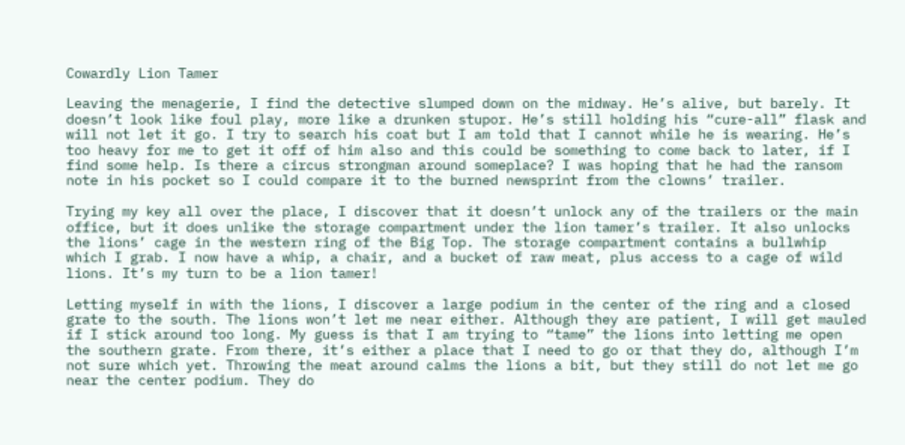Cowardly Lion Tamer

Leaving the menagerie, I find the detective slumped down on the midway. He’s alive, but barely. It doesn’t look like foul play, more like a drunken stupor. He’s still holding his “cure-all” flask and will not let it go. I try to search his coat but I am told that I cannot while he is wearing. He’s too heavy for me to get it off of him also and this could be something to come back to later, if I find some help. Is there a circus strongman around someplace? I was hoping that he had the ransom note in his pocket so I could compare it to the burned newsprint from the clowns’ trailer.

Trying my key all over the place, I discover that it doesn’t unlock any of the trailers or the main office, but it does unlike the storage compartment under the lion tamer’s trailer. It also unlocks the lions’ cage in the western ring of the Big Top. The storage compartment contains a bullwhip which I grab. I now have a whip, a chair, and a bucket of raw meat, plus access to a cage of wild lions. It’s my turn to be a lion tamer!

Letting myself in with the lions, I discover a large podium in the center of the ring and a closed grate to the south. The lions won’t let me near either. Although they are patient, I will get mauled if I stick around too long. My guess is that I am trying to “tame” the lions into letting me open the southern grate. From there, it’s either a place that I need to go or that they do, although I’m not sure which yet. Throwing the meat around calms the lions a bit, but they still do not let me go near the center podium. They do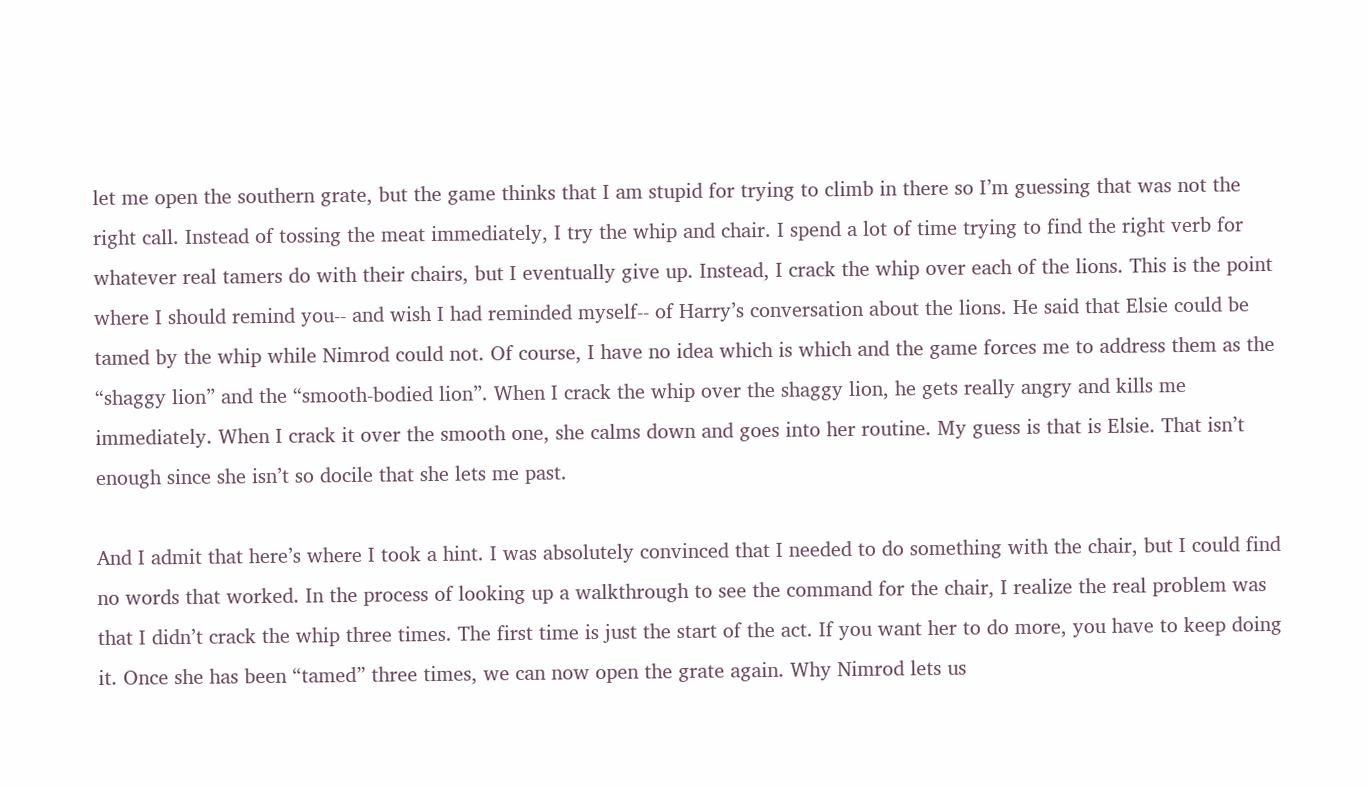let me open the southern grate, but the game thinks that I am stupid for trying to climb in there so I’m guessing that was not the right call. Instead of tossing the meat immediately, I try the whip and chair. I spend a lot of time trying to find the right verb for whatever real tamers do with their chairs, but I eventually give up. Instead, I crack the whip over each of the lions. This is the point where I should remind you-- and wish I had reminded myself-- of Harry’s conversation about the lions. He said that Elsie could be tamed by the whip while Nimrod could not. Of course, I have no idea which is which and the game forces me to address them as the “shaggy lion” and the “smooth-bodied lion”. When I crack the whip over the shaggy lion, he gets really angry and kills me immediately. When I crack it over the smooth one, she calms down and goes into her routine. My guess is that is Elsie. That isn’t enough since she isn’t so docile that she lets me past.

And I admit that here’s where I took a hint. I was absolutely convinced that I needed to do something with the chair, but I could find no words that worked. In the process of looking up a walkthrough to see the command for the chair, I realize the real problem was that I didn’t crack the whip three times. The first time is just the start of the act. If you want her to do more, you have to keep doing it. Once she has been “tamed” three times, we can now open the grate again. Why Nimrod lets us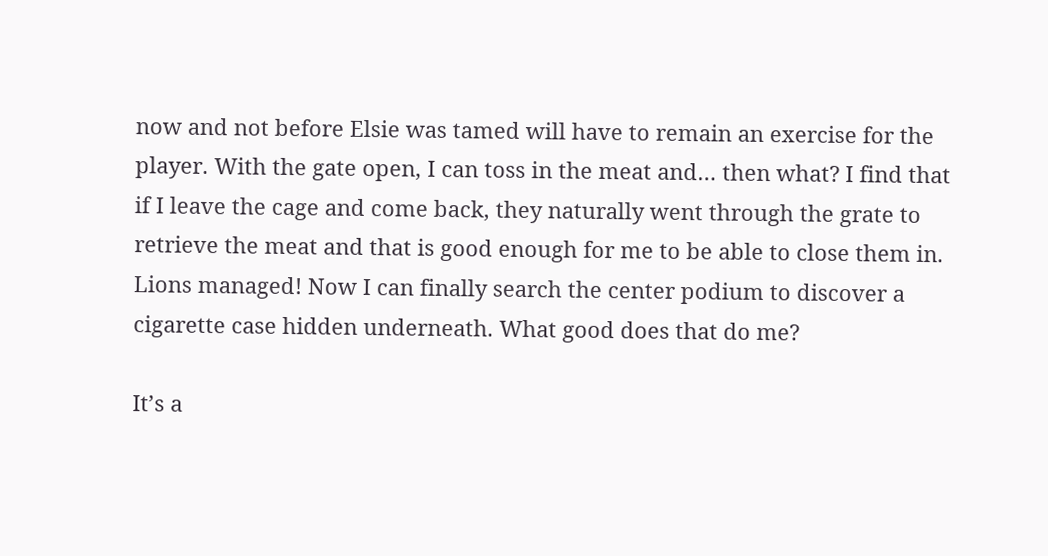now and not before Elsie was tamed will have to remain an exercise for the player. With the gate open, I can toss in the meat and… then what? I find that if I leave the cage and come back, they naturally went through the grate to retrieve the meat and that is good enough for me to be able to close them in. Lions managed! Now I can finally search the center podium to discover a cigarette case hidden underneath. What good does that do me?

It’s a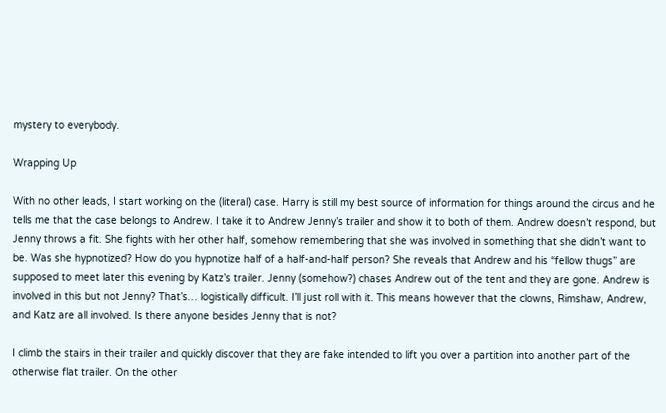mystery to everybody.

Wrapping Up

With no other leads, I start working on the (literal) case. Harry is still my best source of information for things around the circus and he tells me that the case belongs to Andrew. I take it to Andrew Jenny’s trailer and show it to both of them. Andrew doesn’t respond, but Jenny throws a fit. She fights with her other half, somehow remembering that she was involved in something that she didn’t want to be. Was she hypnotized? How do you hypnotize half of a half-and-half person? She reveals that Andrew and his “fellow thugs” are supposed to meet later this evening by Katz’s trailer. Jenny (somehow?) chases Andrew out of the tent and they are gone. Andrew is involved in this but not Jenny? That’s… logistically difficult. I’ll just roll with it. This means however that the clowns, Rimshaw, Andrew, and Katz are all involved. Is there anyone besides Jenny that is not?

I climb the stairs in their trailer and quickly discover that they are fake intended to lift you over a partition into another part of the otherwise flat trailer. On the other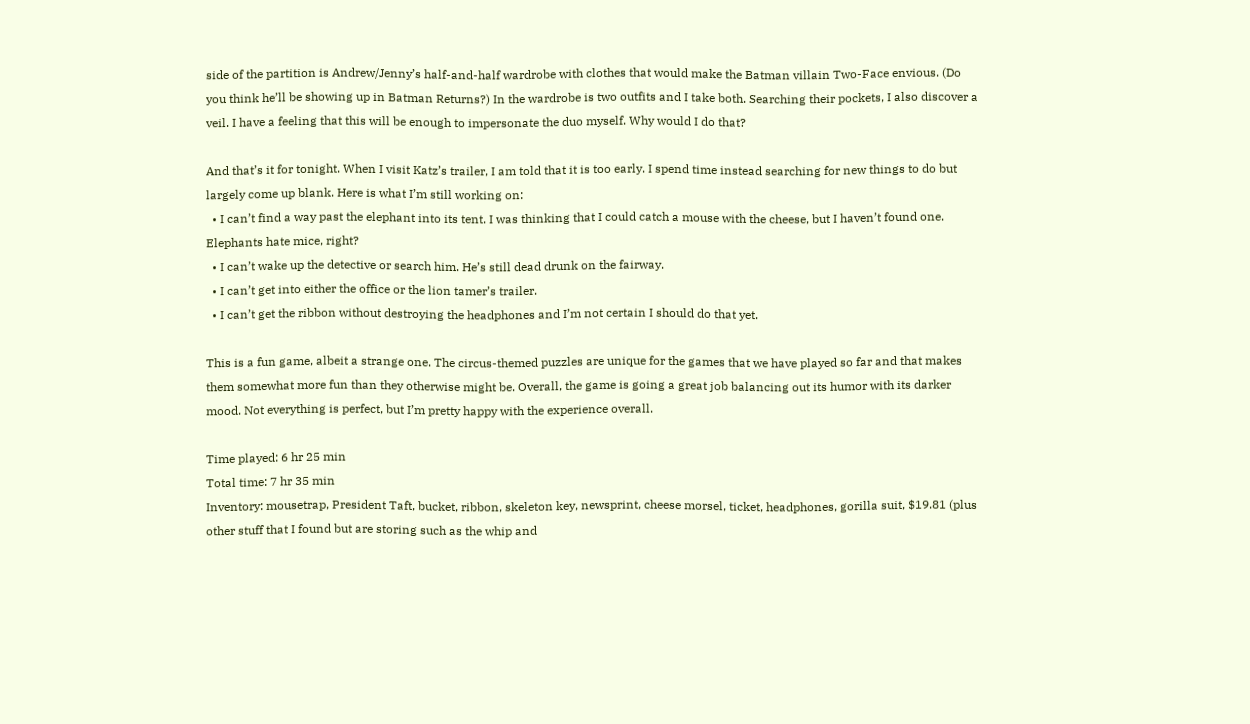side of the partition is Andrew/Jenny’s half-and-half wardrobe with clothes that would make the Batman villain Two-Face envious. (Do you think he’ll be showing up in Batman Returns?) In the wardrobe is two outfits and I take both. Searching their pockets, I also discover a veil. I have a feeling that this will be enough to impersonate the duo myself. Why would I do that?

And that’s it for tonight. When I visit Katz’s trailer, I am told that it is too early. I spend time instead searching for new things to do but largely come up blank. Here is what I’m still working on:
  • I can’t find a way past the elephant into its tent. I was thinking that I could catch a mouse with the cheese, but I haven’t found one. Elephants hate mice, right?
  • I can’t wake up the detective or search him. He’s still dead drunk on the fairway.
  • I can’t get into either the office or the lion tamer’s trailer.
  • I can’t get the ribbon without destroying the headphones and I’m not certain I should do that yet.

This is a fun game, albeit a strange one. The circus-themed puzzles are unique for the games that we have played so far and that makes them somewhat more fun than they otherwise might be. Overall, the game is going a great job balancing out its humor with its darker mood. Not everything is perfect, but I’m pretty happy with the experience overall.

Time played: 6 hr 25 min
Total time: 7 hr 35 min
Inventory: mousetrap, President Taft, bucket, ribbon, skeleton key, newsprint, cheese morsel, ticket, headphones, gorilla suit, $19.81 (plus other stuff that I found but are storing such as the whip and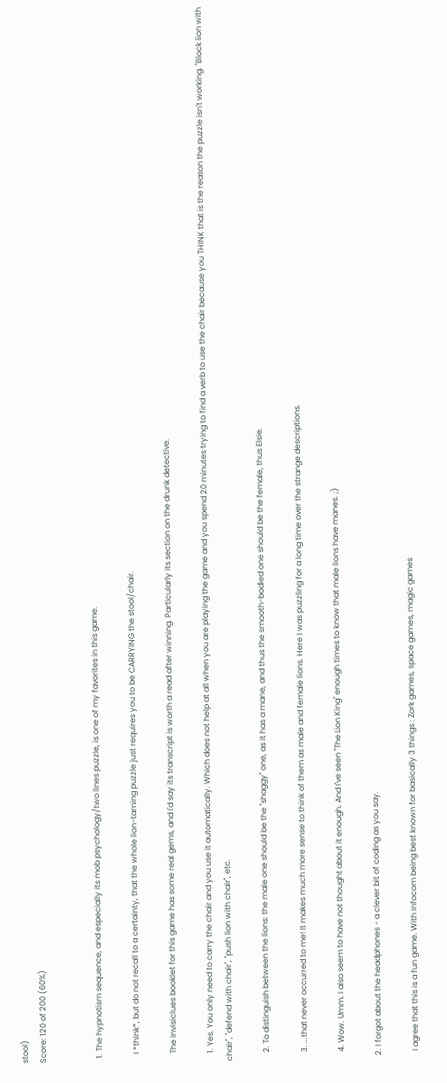stool)
Score: 120 of 200 (60%)


  1. The hypnotism sequence, and especially its mob psychology/two lines puzzle, is one of my favorites in this game.

    I *think*, but do not recall to a certainty, that the whole lion-taming puzzle just requires you to be CARRYING the stool/chair.

    The Invisiclues booklet for this game has some real gems, and I'd say its transcript is worth a read after winning. Particularly its section on the drunk detective.

    1. Yes. You only need to carry the chair and you use it automatically. Which does not help at all when you are playing the game and you spend 20 minutes trying to find a verb to use the chair because you THINK that is the reason the puzzle isn't working. "Block lion with chair", "defend with chair", "push lion with chair", etc.

    2. To distinguish between the lions: the male one should be the "shaggy" one, as it has a mane, and thus the smooth-bodied one should be the female, thus Elsie.

    3. ...that never occurred to me! It makes much more sense to think of them as male and female lions. Here I was puzzling for a long time over the strange descriptions.

    4. Wow. Umm. I also seem to have not thought about it enough. And I've seen "The Lion King" enough times to know that male lions have manes. ;)

  2. I forgot about the headphones - a clever bit of coding as you say.

    I agree that this is a fun game. With Infocom being best known for basically 3 things : Zork games, space games, magic games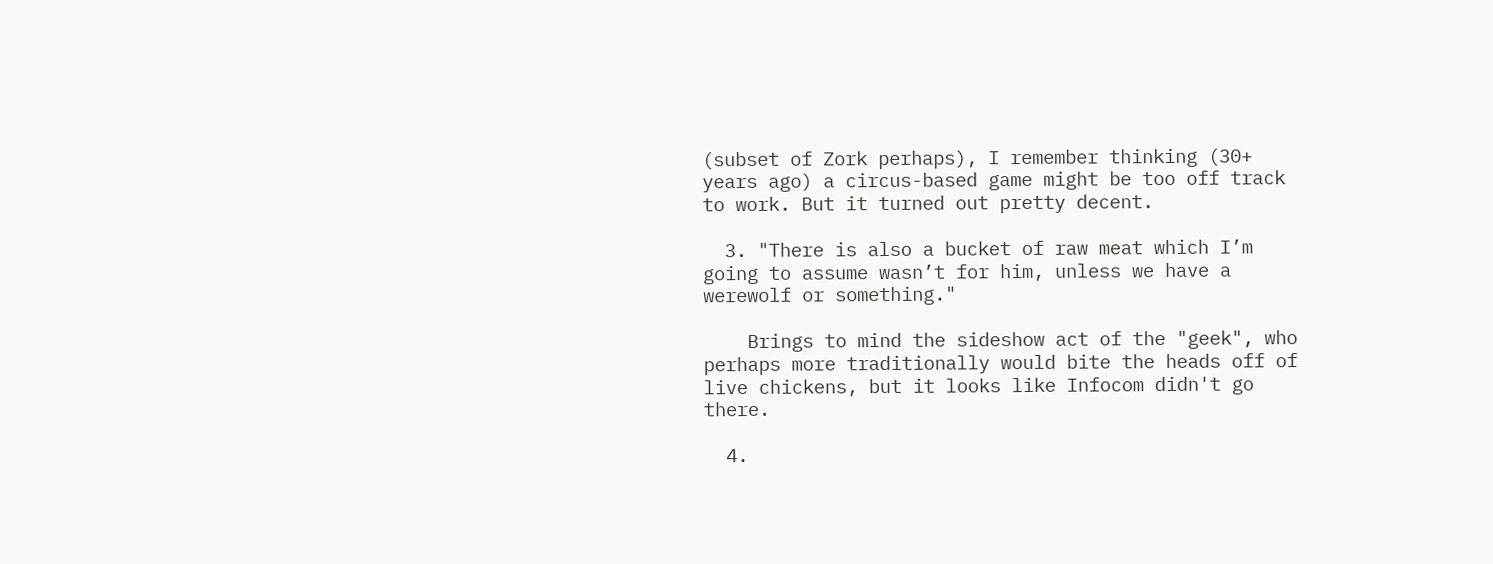(subset of Zork perhaps), I remember thinking (30+ years ago) a circus-based game might be too off track to work. But it turned out pretty decent.

  3. "There is also a bucket of raw meat which I’m going to assume wasn’t for him, unless we have a werewolf or something."

    Brings to mind the sideshow act of the "geek", who perhaps more traditionally would bite the heads off of live chickens, but it looks like Infocom didn't go there.

  4.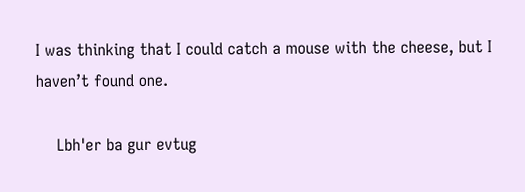I was thinking that I could catch a mouse with the cheese, but I haven’t found one.

    Lbh'er ba gur evtug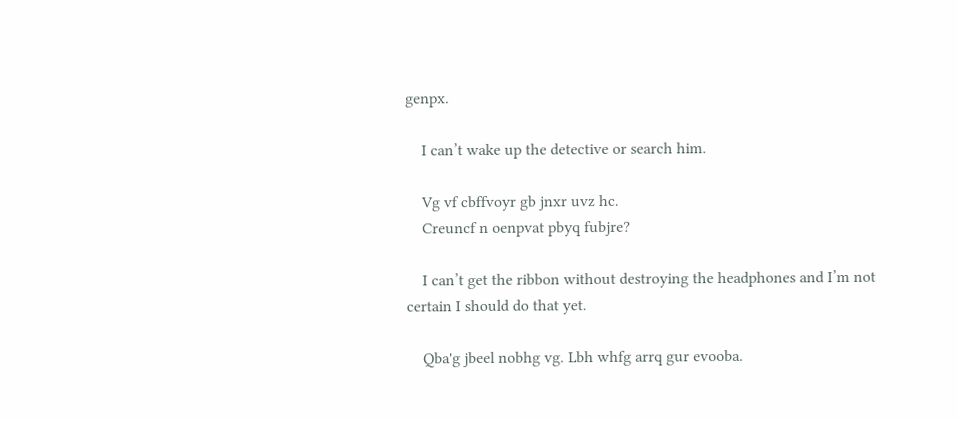genpx.

    I can’t wake up the detective or search him.

    Vg vf cbffvoyr gb jnxr uvz hc.
    Creuncf n oenpvat pbyq fubjre?

    I can’t get the ribbon without destroying the headphones and I’m not certain I should do that yet.

    Qba'g jbeel nobhg vg. Lbh whfg arrq gur evooba.